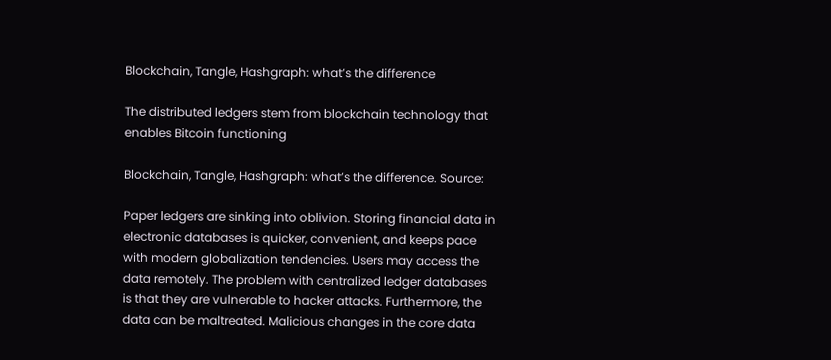Blockchain, Tangle, Hashgraph: what’s the difference

The distributed ledgers stem from blockchain technology that enables Bitcoin functioning

Blockchain, Tangle, Hashgraph: what’s the difference. Source:

Paper ledgers are sinking into oblivion. Storing financial data in electronic databases is quicker, convenient, and keeps pace with modern globalization tendencies. Users may access the data remotely. The problem with centralized ledger databases is that they are vulnerable to hacker attacks. Furthermore, the data can be maltreated. Malicious changes in the core data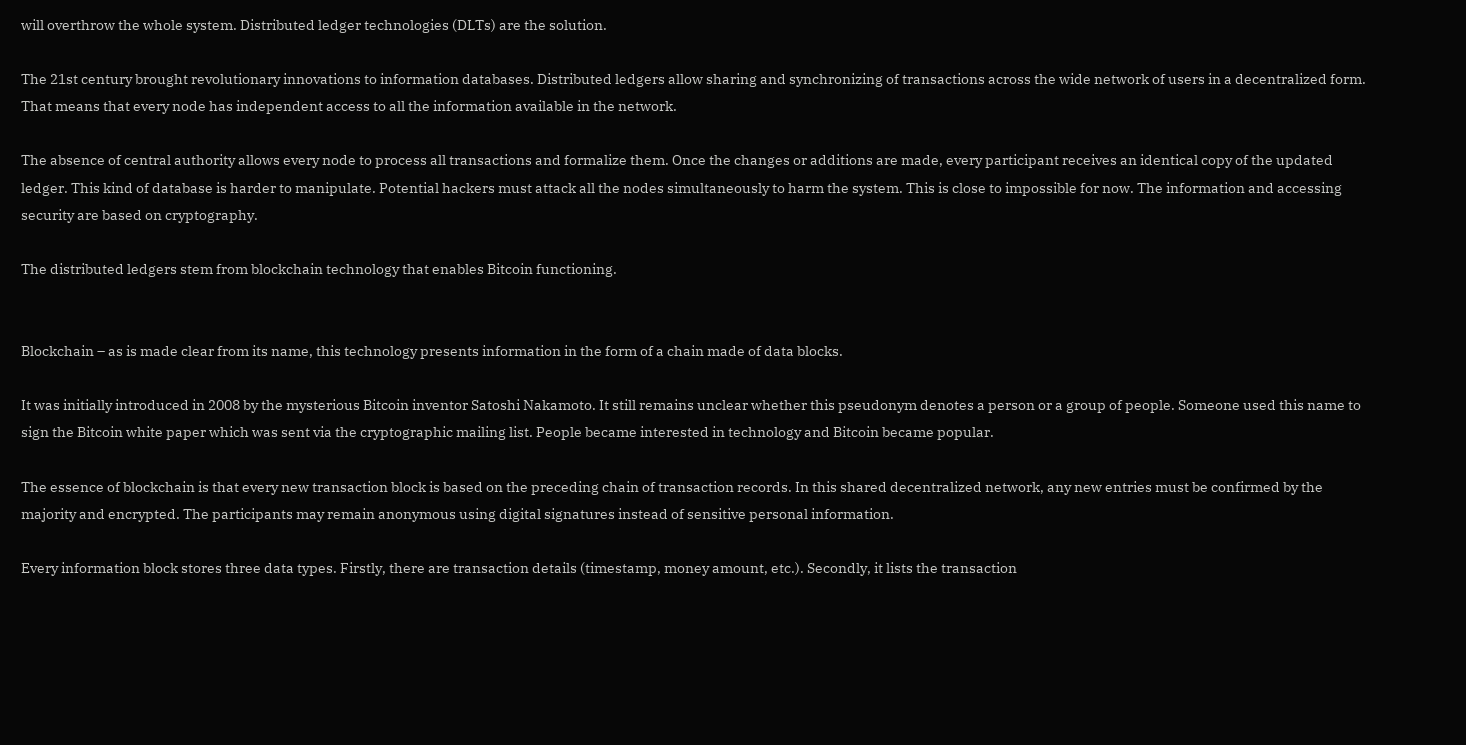will overthrow the whole system. Distributed ledger technologies (DLTs) are the solution.

The 21st century brought revolutionary innovations to information databases. Distributed ledgers allow sharing and synchronizing of transactions across the wide network of users in a decentralized form. That means that every node has independent access to all the information available in the network.

The absence of central authority allows every node to process all transactions and formalize them. Once the changes or additions are made, every participant receives an identical copy of the updated ledger. This kind of database is harder to manipulate. Potential hackers must attack all the nodes simultaneously to harm the system. This is close to impossible for now. The information and accessing security are based on cryptography.

The distributed ledgers stem from blockchain technology that enables Bitcoin functioning.


Blockchain – as is made clear from its name, this technology presents information in the form of a chain made of data blocks.

It was initially introduced in 2008 by the mysterious Bitcoin inventor Satoshi Nakamoto. It still remains unclear whether this pseudonym denotes a person or a group of people. Someone used this name to sign the Bitcoin white paper which was sent via the cryptographic mailing list. People became interested in technology and Bitcoin became popular.

The essence of blockchain is that every new transaction block is based on the preceding chain of transaction records. In this shared decentralized network, any new entries must be confirmed by the majority and encrypted. The participants may remain anonymous using digital signatures instead of sensitive personal information.

Every information block stores three data types. Firstly, there are transaction details (timestamp, money amount, etc.). Secondly, it lists the transaction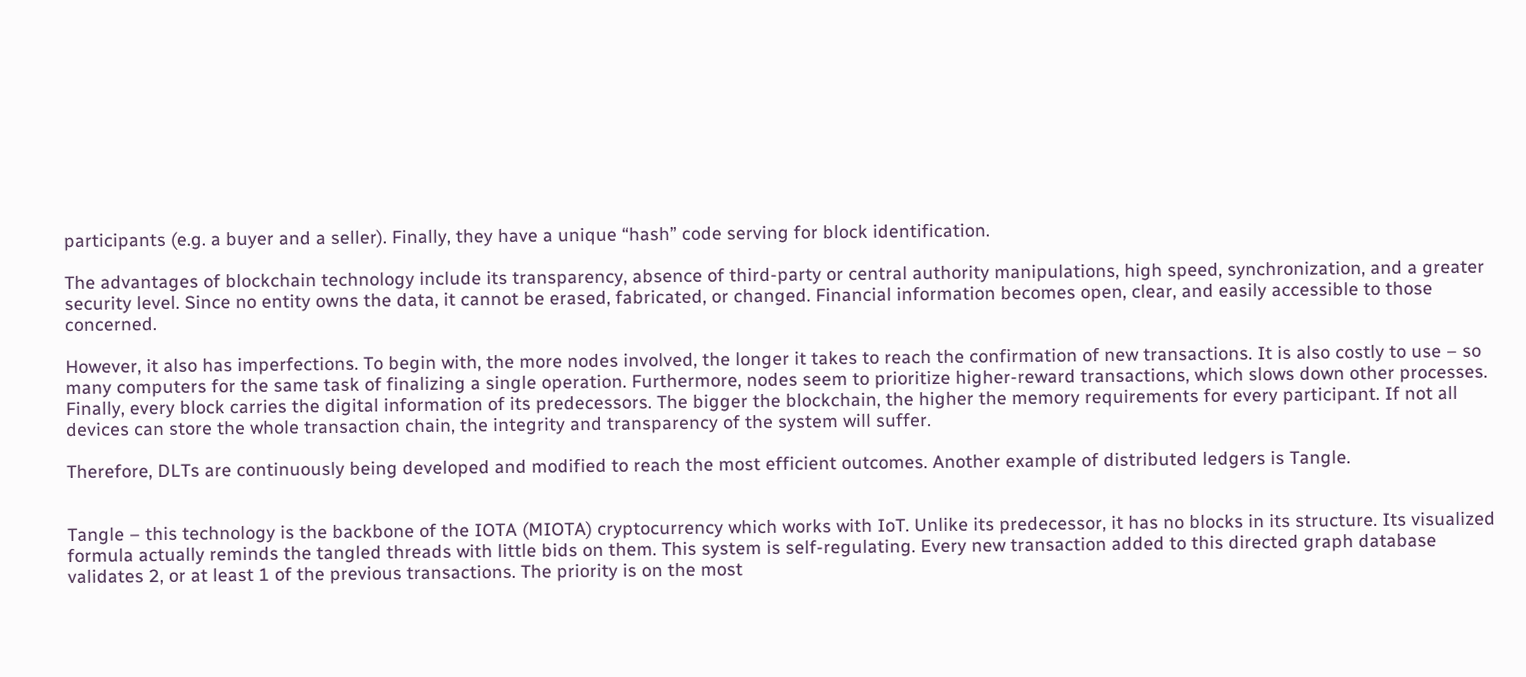participants (e.g. a buyer and a seller). Finally, they have a unique “hash” code serving for block identification.

The advantages of blockchain technology include its transparency, absence of third-party or central authority manipulations, high speed, synchronization, and a greater security level. Since no entity owns the data, it cannot be erased, fabricated, or changed. Financial information becomes open, clear, and easily accessible to those concerned.

However, it also has imperfections. To begin with, the more nodes involved, the longer it takes to reach the confirmation of new transactions. It is also costly to use – so many computers for the same task of finalizing a single operation. Furthermore, nodes seem to prioritize higher-reward transactions, which slows down other processes. Finally, every block carries the digital information of its predecessors. The bigger the blockchain, the higher the memory requirements for every participant. If not all devices can store the whole transaction chain, the integrity and transparency of the system will suffer.

Therefore, DLTs are continuously being developed and modified to reach the most efficient outcomes. Another example of distributed ledgers is Tangle.


Tangle – this technology is the backbone of the IOTA (MIOTA) cryptocurrency which works with IoT. Unlike its predecessor, it has no blocks in its structure. Its visualized formula actually reminds the tangled threads with little bids on them. This system is self-regulating. Every new transaction added to this directed graph database validates 2, or at least 1 of the previous transactions. The priority is on the most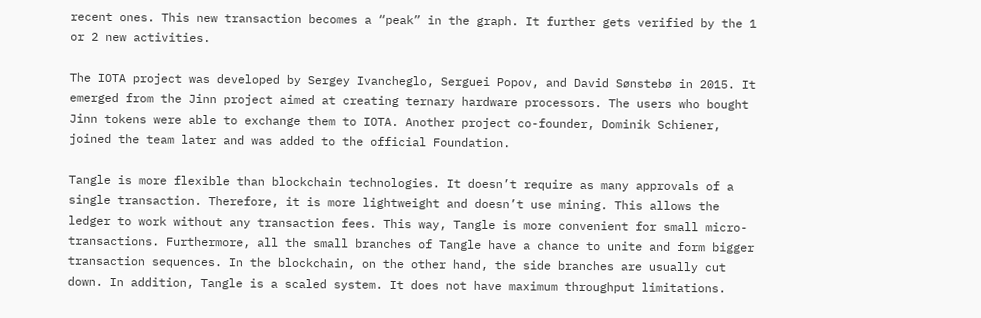recent ones. This new transaction becomes a “peak” in the graph. It further gets verified by the 1 or 2 new activities.

The IOTA project was developed by Sergey Ivancheglo, Serguei Popov, and David Sønstebø in 2015. It emerged from the Jinn project aimed at creating ternary hardware processors. The users who bought Jinn tokens were able to exchange them to IOTA. Another project co-founder, Dominik Schiener, joined the team later and was added to the official Foundation.

Tangle is more flexible than blockchain technologies. It doesn’t require as many approvals of a single transaction. Therefore, it is more lightweight and doesn’t use mining. This allows the ledger to work without any transaction fees. This way, Tangle is more convenient for small micro-transactions. Furthermore, all the small branches of Tangle have a chance to unite and form bigger transaction sequences. In the blockchain, on the other hand, the side branches are usually cut down. In addition, Tangle is a scaled system. It does not have maximum throughput limitations.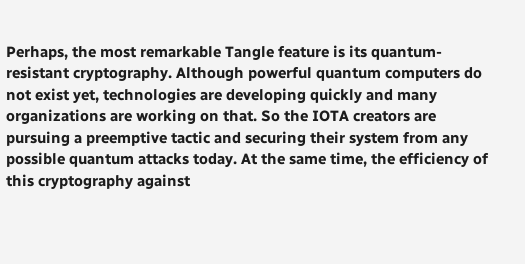Perhaps, the most remarkable Tangle feature is its quantum-resistant cryptography. Although powerful quantum computers do not exist yet, technologies are developing quickly and many organizations are working on that. So the IOTA creators are pursuing a preemptive tactic and securing their system from any possible quantum attacks today. At the same time, the efficiency of this cryptography against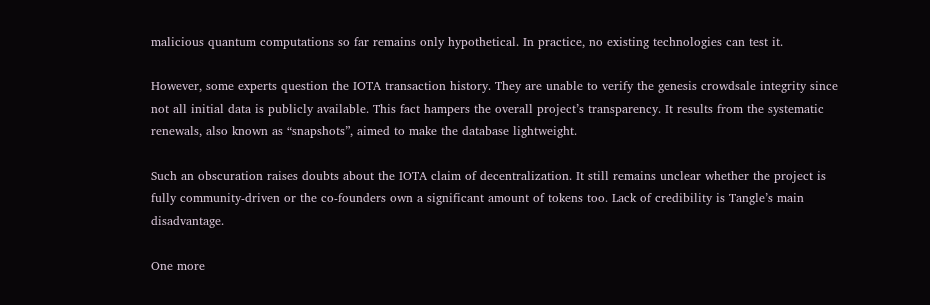malicious quantum computations so far remains only hypothetical. In practice, no existing technologies can test it.

However, some experts question the IOTA transaction history. They are unable to verify the genesis crowdsale integrity since not all initial data is publicly available. This fact hampers the overall project’s transparency. It results from the systematic renewals, also known as “snapshots”, aimed to make the database lightweight.

Such an obscuration raises doubts about the IOTA claim of decentralization. It still remains unclear whether the project is fully community-driven or the co-founders own a significant amount of tokens too. Lack of credibility is Tangle’s main disadvantage.

One more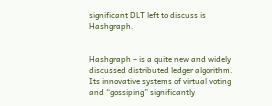significant DLT left to discuss is Hashgraph.


Hashgraph – is a quite new and widely discussed distributed ledger algorithm. Its innovative systems of virtual voting and “gossiping” significantly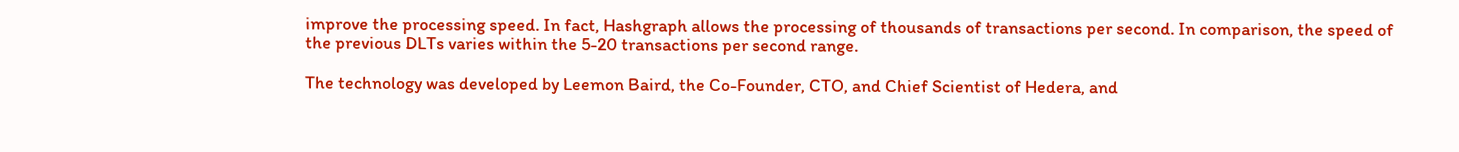improve the processing speed. In fact, Hashgraph allows the processing of thousands of transactions per second. In comparison, the speed of the previous DLTs varies within the 5-20 transactions per second range.

The technology was developed by Leemon Baird, the Co-Founder, CTO, and Chief Scientist of Hedera, and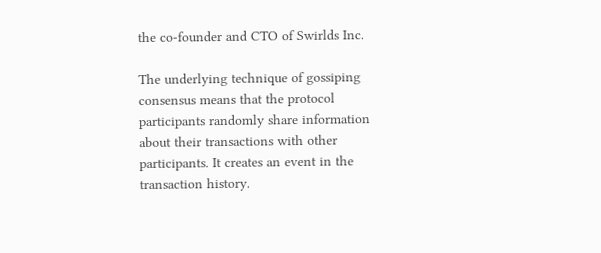the co-founder and CTO of Swirlds Inc.

The underlying technique of gossiping consensus means that the protocol participants randomly share information about their transactions with other participants. It creates an event in the transaction history.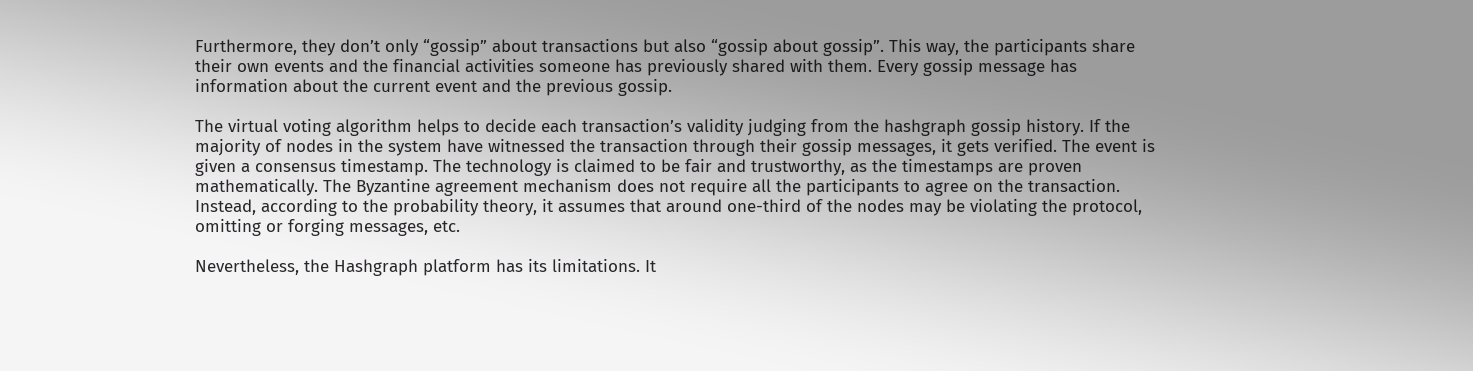Furthermore, they don’t only “gossip” about transactions but also “gossip about gossip”. This way, the participants share their own events and the financial activities someone has previously shared with them. Every gossip message has information about the current event and the previous gossip.

The virtual voting algorithm helps to decide each transaction’s validity judging from the hashgraph gossip history. If the majority of nodes in the system have witnessed the transaction through their gossip messages, it gets verified. The event is given a consensus timestamp. The technology is claimed to be fair and trustworthy, as the timestamps are proven mathematically. The Byzantine agreement mechanism does not require all the participants to agree on the transaction. Instead, according to the probability theory, it assumes that around one-third of the nodes may be violating the protocol, omitting or forging messages, etc.

Nevertheless, the Hashgraph platform has its limitations. It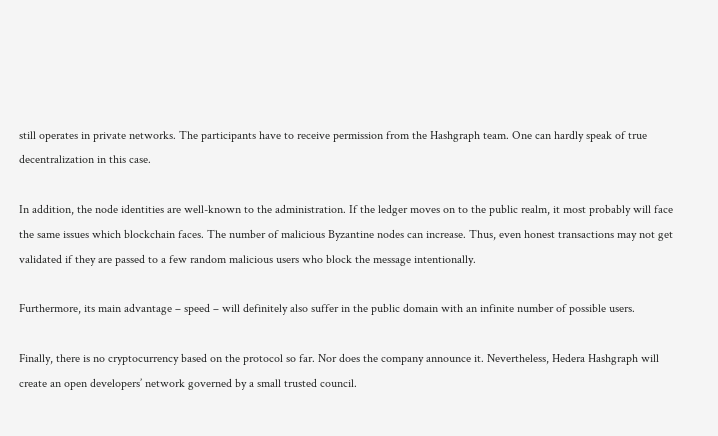still operates in private networks. The participants have to receive permission from the Hashgraph team. One can hardly speak of true decentralization in this case.

In addition, the node identities are well-known to the administration. If the ledger moves on to the public realm, it most probably will face the same issues which blockchain faces. The number of malicious Byzantine nodes can increase. Thus, even honest transactions may not get validated if they are passed to a few random malicious users who block the message intentionally.

Furthermore, its main advantage – speed – will definitely also suffer in the public domain with an infinite number of possible users.

Finally, there is no cryptocurrency based on the protocol so far. Nor does the company announce it. Nevertheless, Hedera Hashgraph will create an open developers’ network governed by a small trusted council.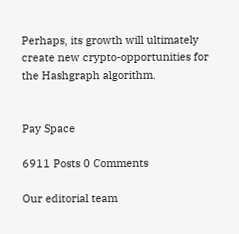Perhaps, its growth will ultimately create new crypto-opportunities for the Hashgraph algorithm.


Pay Space

6911 Posts 0 Comments

Our editorial team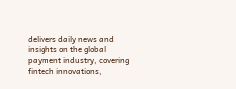delivers daily news and insights on the global payment industry, covering fintech innovations,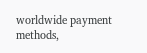worldwide payment methods,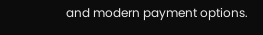and modern payment options.